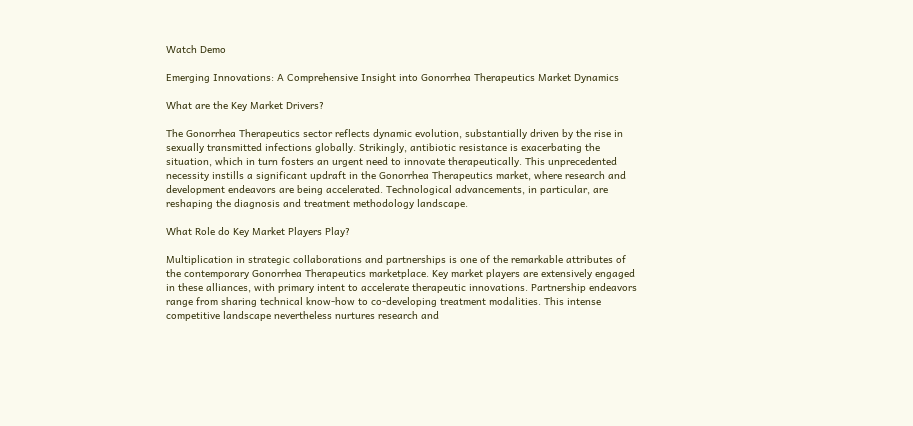Watch Demo

Emerging Innovations: A Comprehensive Insight into Gonorrhea Therapeutics Market Dynamics

What are the Key Market Drivers?

The Gonorrhea Therapeutics sector reflects dynamic evolution, substantially driven by the rise in sexually transmitted infections globally. Strikingly, antibiotic resistance is exacerbating the situation, which in turn fosters an urgent need to innovate therapeutically. This unprecedented necessity instills a significant updraft in the Gonorrhea Therapeutics market, where research and development endeavors are being accelerated. Technological advancements, in particular, are reshaping the diagnosis and treatment methodology landscape.

What Role do Key Market Players Play?

Multiplication in strategic collaborations and partnerships is one of the remarkable attributes of the contemporary Gonorrhea Therapeutics marketplace. Key market players are extensively engaged in these alliances, with primary intent to accelerate therapeutic innovations. Partnership endeavors range from sharing technical know-how to co-developing treatment modalities. This intense competitive landscape nevertheless nurtures research and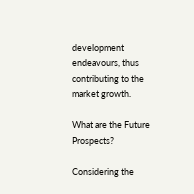development endeavours, thus contributing to the market growth.

What are the Future Prospects?

Considering the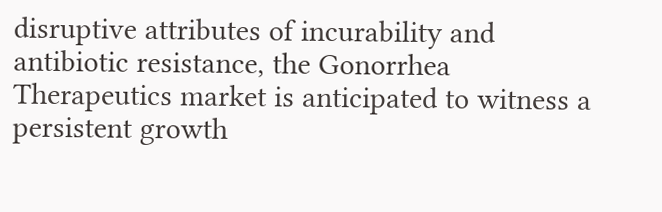disruptive attributes of incurability and antibiotic resistance, the Gonorrhea Therapeutics market is anticipated to witness a persistent growth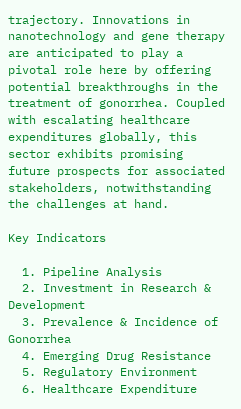trajectory. Innovations in nanotechnology and gene therapy are anticipated to play a pivotal role here by offering potential breakthroughs in the treatment of gonorrhea. Coupled with escalating healthcare expenditures globally, this sector exhibits promising future prospects for associated stakeholders, notwithstanding the challenges at hand.

Key Indicators

  1. Pipeline Analysis
  2. Investment in Research & Development
  3. Prevalence & Incidence of Gonorrhea
  4. Emerging Drug Resistance
  5. Regulatory Environment
  6. Healthcare Expenditure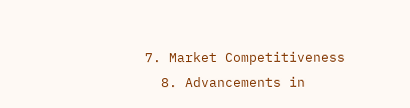7. Market Competitiveness
  8. Advancements in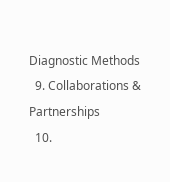Diagnostic Methods
  9. Collaborations & Partnerships
  10.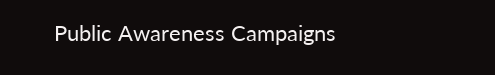Public Awareness Campaigns